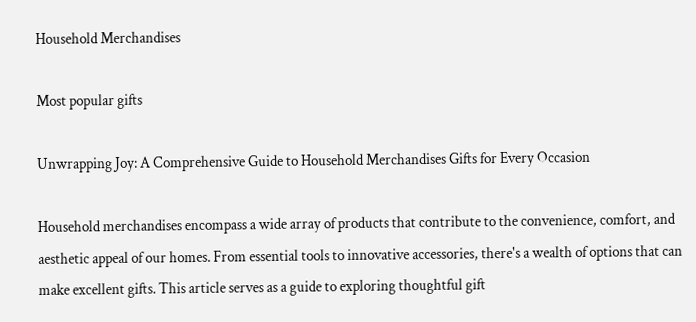Household Merchandises

Most popular gifts

Unwrapping Joy: A Comprehensive Guide to Household Merchandises Gifts for Every Occasion

Household merchandises encompass a wide array of products that contribute to the convenience, comfort, and aesthetic appeal of our homes. From essential tools to innovative accessories, there's a wealth of options that can make excellent gifts. This article serves as a guide to exploring thoughtful gift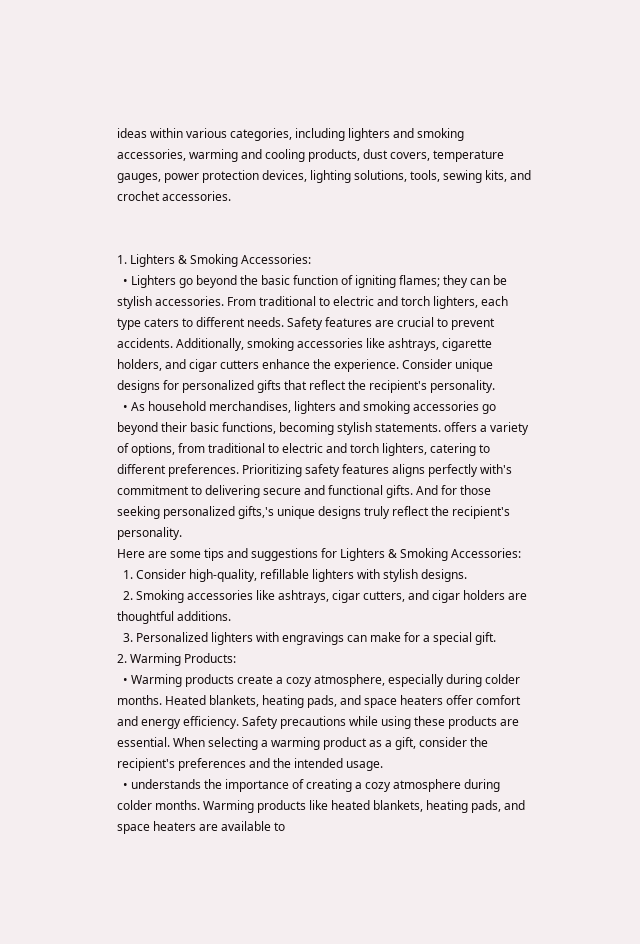ideas within various categories, including lighters and smoking accessories, warming and cooling products, dust covers, temperature gauges, power protection devices, lighting solutions, tools, sewing kits, and crochet accessories.


1. Lighters & Smoking Accessories:
  • Lighters go beyond the basic function of igniting flames; they can be stylish accessories. From traditional to electric and torch lighters, each type caters to different needs. Safety features are crucial to prevent accidents. Additionally, smoking accessories like ashtrays, cigarette holders, and cigar cutters enhance the experience. Consider unique designs for personalized gifts that reflect the recipient's personality.
  • As household merchandises, lighters and smoking accessories go beyond their basic functions, becoming stylish statements. offers a variety of options, from traditional to electric and torch lighters, catering to different preferences. Prioritizing safety features aligns perfectly with's commitment to delivering secure and functional gifts. And for those seeking personalized gifts,'s unique designs truly reflect the recipient's personality.
Here are some tips and suggestions for Lighters & Smoking Accessories:
  1. Consider high-quality, refillable lighters with stylish designs.
  2. Smoking accessories like ashtrays, cigar cutters, and cigar holders are thoughtful additions.
  3. Personalized lighters with engravings can make for a special gift.
2. Warming Products:
  • Warming products create a cozy atmosphere, especially during colder months. Heated blankets, heating pads, and space heaters offer comfort and energy efficiency. Safety precautions while using these products are essential. When selecting a warming product as a gift, consider the recipient's preferences and the intended usage.
  • understands the importance of creating a cozy atmosphere during colder months. Warming products like heated blankets, heating pads, and space heaters are available to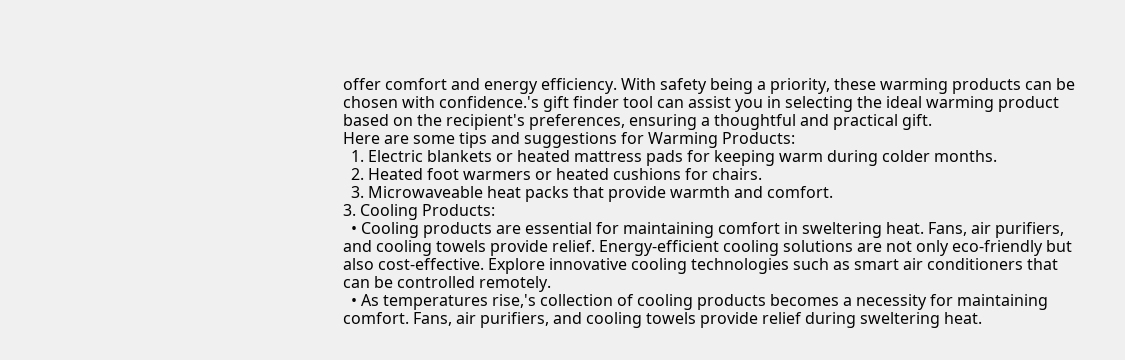offer comfort and energy efficiency. With safety being a priority, these warming products can be chosen with confidence.'s gift finder tool can assist you in selecting the ideal warming product based on the recipient's preferences, ensuring a thoughtful and practical gift.
Here are some tips and suggestions for Warming Products:
  1. Electric blankets or heated mattress pads for keeping warm during colder months.
  2. Heated foot warmers or heated cushions for chairs.
  3. Microwaveable heat packs that provide warmth and comfort.
3. Cooling Products:
  • Cooling products are essential for maintaining comfort in sweltering heat. Fans, air purifiers, and cooling towels provide relief. Energy-efficient cooling solutions are not only eco-friendly but also cost-effective. Explore innovative cooling technologies such as smart air conditioners that can be controlled remotely.
  • As temperatures rise,'s collection of cooling products becomes a necessity for maintaining comfort. Fans, air purifiers, and cooling towels provide relief during sweltering heat.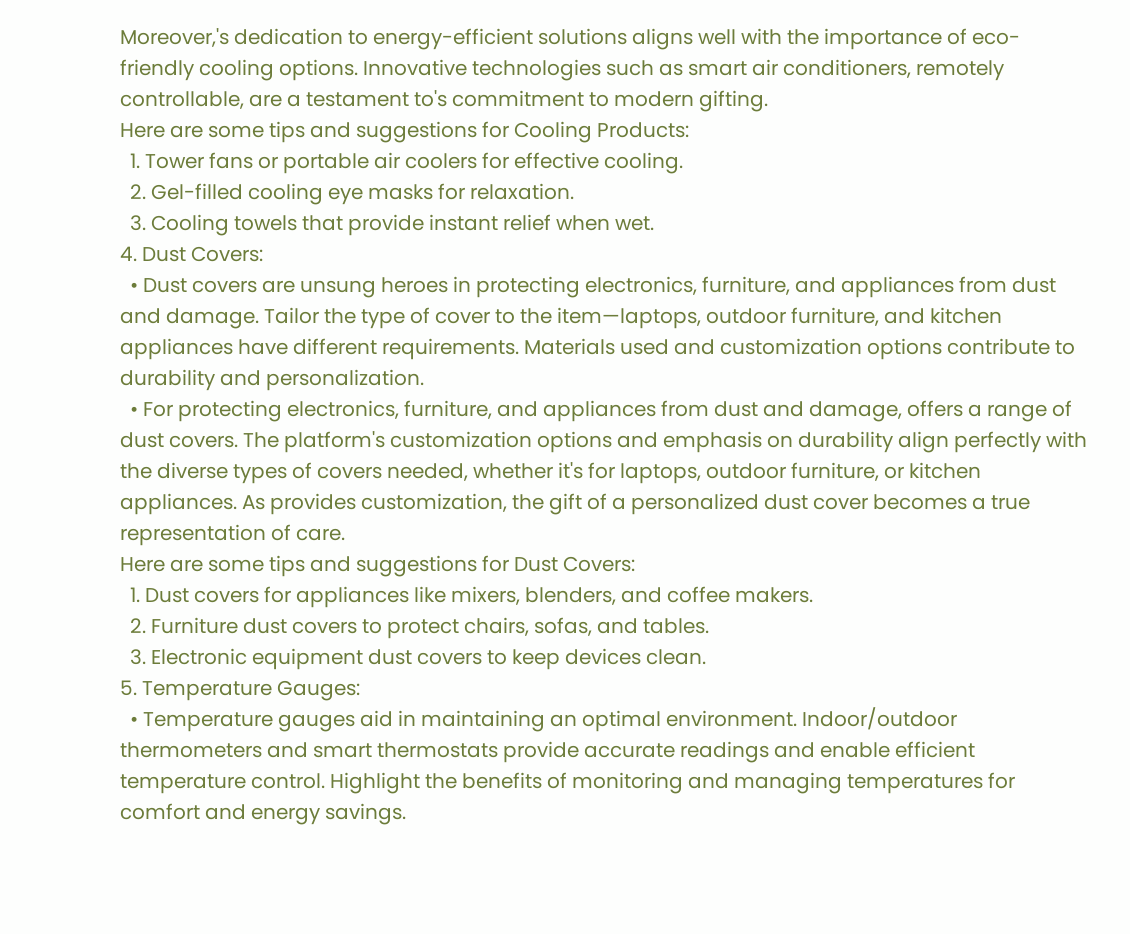Moreover,'s dedication to energy-efficient solutions aligns well with the importance of eco-friendly cooling options. Innovative technologies such as smart air conditioners, remotely controllable, are a testament to's commitment to modern gifting.
Here are some tips and suggestions for Cooling Products:
  1. Tower fans or portable air coolers for effective cooling.
  2. Gel-filled cooling eye masks for relaxation.
  3. Cooling towels that provide instant relief when wet.
4. Dust Covers:
  • Dust covers are unsung heroes in protecting electronics, furniture, and appliances from dust and damage. Tailor the type of cover to the item—laptops, outdoor furniture, and kitchen appliances have different requirements. Materials used and customization options contribute to durability and personalization.
  • For protecting electronics, furniture, and appliances from dust and damage, offers a range of dust covers. The platform's customization options and emphasis on durability align perfectly with the diverse types of covers needed, whether it's for laptops, outdoor furniture, or kitchen appliances. As provides customization, the gift of a personalized dust cover becomes a true representation of care.
Here are some tips and suggestions for Dust Covers:
  1. Dust covers for appliances like mixers, blenders, and coffee makers.
  2. Furniture dust covers to protect chairs, sofas, and tables.
  3. Electronic equipment dust covers to keep devices clean.
5. Temperature Gauges:
  • Temperature gauges aid in maintaining an optimal environment. Indoor/outdoor thermometers and smart thermostats provide accurate readings and enable efficient temperature control. Highlight the benefits of monitoring and managing temperatures for comfort and energy savings.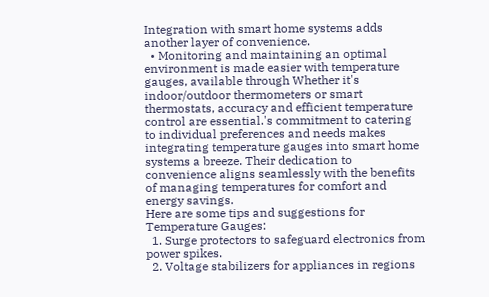Integration with smart home systems adds another layer of convenience.
  • Monitoring and maintaining an optimal environment is made easier with temperature gauges, available through Whether it's indoor/outdoor thermometers or smart thermostats, accuracy and efficient temperature control are essential.'s commitment to catering to individual preferences and needs makes integrating temperature gauges into smart home systems a breeze. Their dedication to convenience aligns seamlessly with the benefits of managing temperatures for comfort and energy savings.
Here are some tips and suggestions for Temperature Gauges:
  1. Surge protectors to safeguard electronics from power spikes.
  2. Voltage stabilizers for appliances in regions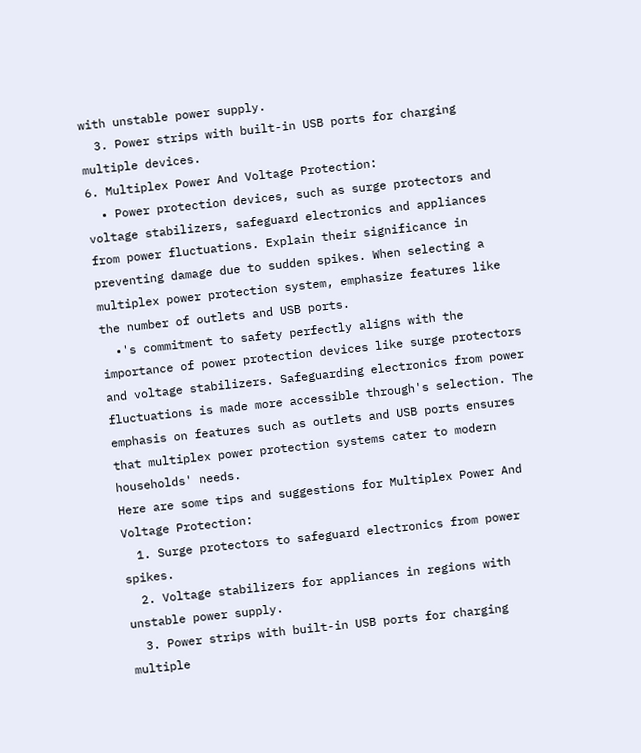with unstable power supply.
  3. Power strips with built-in USB ports for charging multiple devices.
6. Multiplex Power And Voltage Protection:
  • Power protection devices, such as surge protectors and voltage stabilizers, safeguard electronics and appliances from power fluctuations. Explain their significance in preventing damage due to sudden spikes. When selecting a multiplex power protection system, emphasize features like the number of outlets and USB ports.
  •'s commitment to safety perfectly aligns with the importance of power protection devices like surge protectors and voltage stabilizers. Safeguarding electronics from power fluctuations is made more accessible through's selection. The emphasis on features such as outlets and USB ports ensures that multiplex power protection systems cater to modern households' needs.
Here are some tips and suggestions for Multiplex Power And Voltage Protection:
  1. Surge protectors to safeguard electronics from power spikes.
  2. Voltage stabilizers for appliances in regions with unstable power supply.
  3. Power strips with built-in USB ports for charging multiple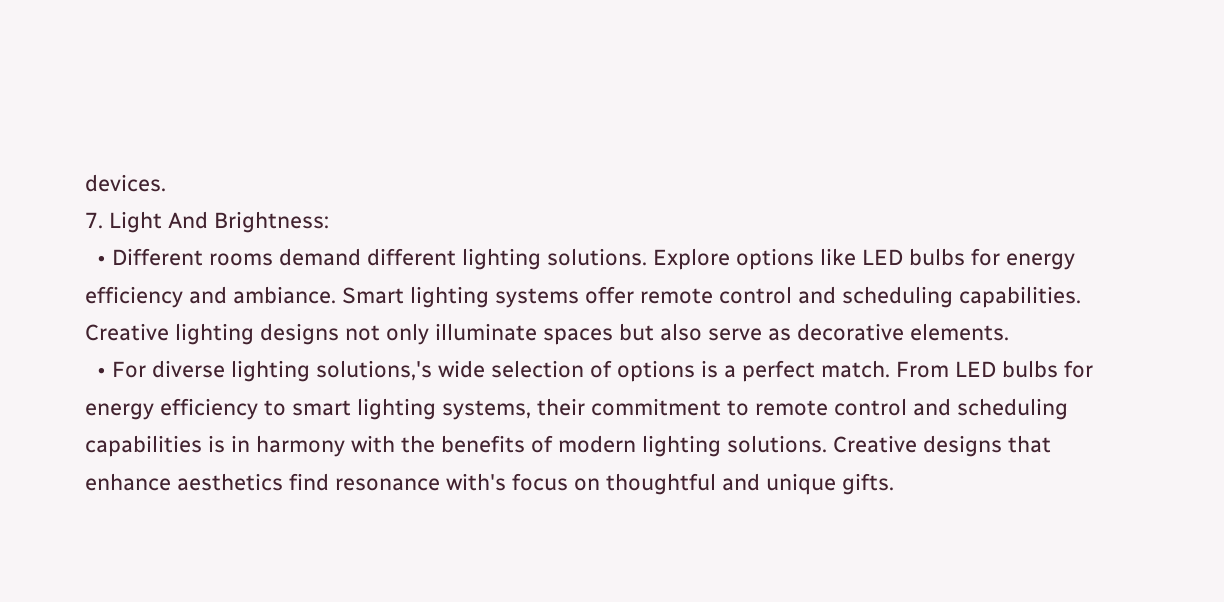devices.
7. Light And Brightness:
  • Different rooms demand different lighting solutions. Explore options like LED bulbs for energy efficiency and ambiance. Smart lighting systems offer remote control and scheduling capabilities. Creative lighting designs not only illuminate spaces but also serve as decorative elements.
  • For diverse lighting solutions,'s wide selection of options is a perfect match. From LED bulbs for energy efficiency to smart lighting systems, their commitment to remote control and scheduling capabilities is in harmony with the benefits of modern lighting solutions. Creative designs that enhance aesthetics find resonance with's focus on thoughtful and unique gifts.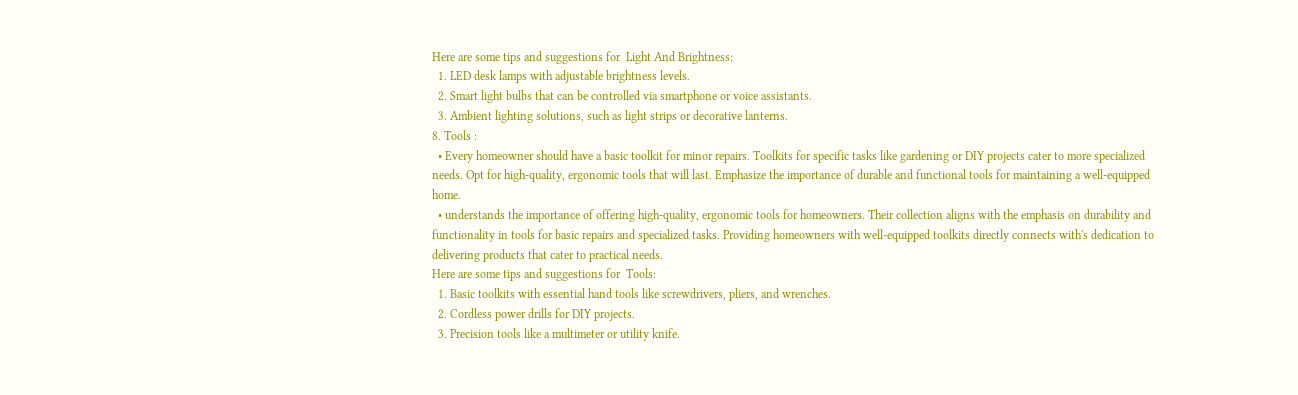Here are some tips and suggestions for  Light And Brightness:
  1. LED desk lamps with adjustable brightness levels.
  2. Smart light bulbs that can be controlled via smartphone or voice assistants.
  3. Ambient lighting solutions, such as light strips or decorative lanterns.
8. Tools :
  • Every homeowner should have a basic toolkit for minor repairs. Toolkits for specific tasks like gardening or DIY projects cater to more specialized needs. Opt for high-quality, ergonomic tools that will last. Emphasize the importance of durable and functional tools for maintaining a well-equipped home.
  • understands the importance of offering high-quality, ergonomic tools for homeowners. Their collection aligns with the emphasis on durability and functionality in tools for basic repairs and specialized tasks. Providing homeowners with well-equipped toolkits directly connects with's dedication to delivering products that cater to practical needs.
Here are some tips and suggestions for  Tools:
  1. Basic toolkits with essential hand tools like screwdrivers, pliers, and wrenches.
  2. Cordless power drills for DIY projects.
  3. Precision tools like a multimeter or utility knife.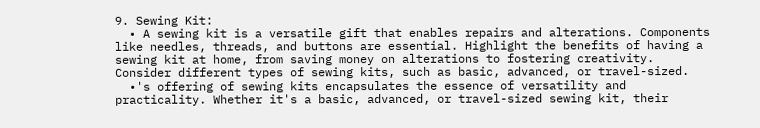9. Sewing Kit:
  • A sewing kit is a versatile gift that enables repairs and alterations. Components like needles, threads, and buttons are essential. Highlight the benefits of having a sewing kit at home, from saving money on alterations to fostering creativity. Consider different types of sewing kits, such as basic, advanced, or travel-sized.
  •'s offering of sewing kits encapsulates the essence of versatility and practicality. Whether it's a basic, advanced, or travel-sized sewing kit, their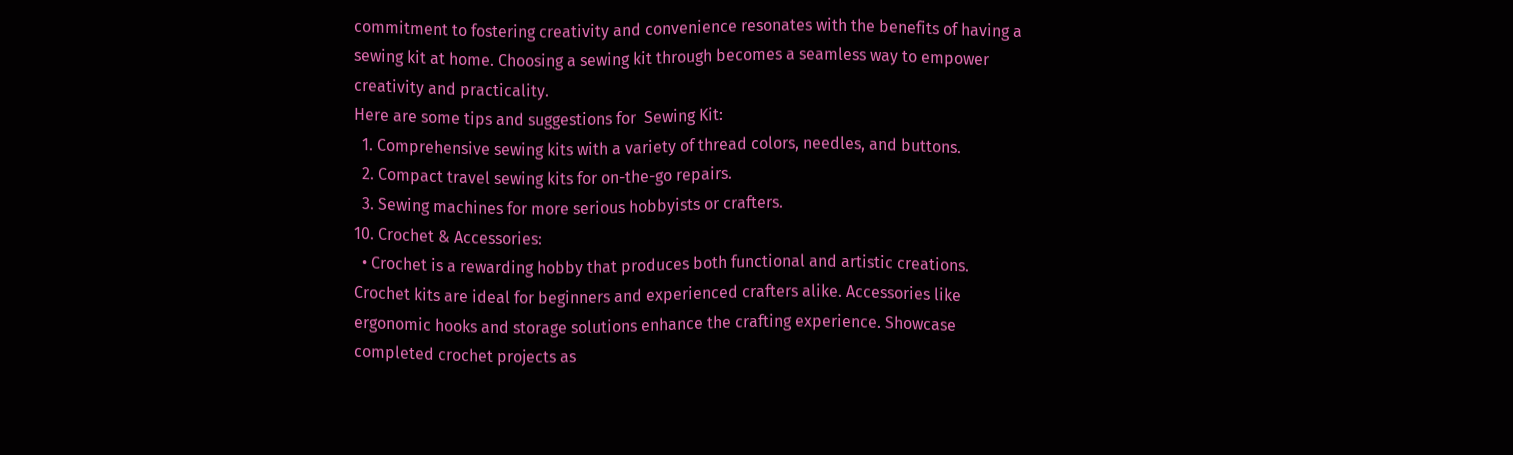commitment to fostering creativity and convenience resonates with the benefits of having a sewing kit at home. Choosing a sewing kit through becomes a seamless way to empower creativity and practicality.
Here are some tips and suggestions for  Sewing Kit:
  1. Comprehensive sewing kits with a variety of thread colors, needles, and buttons.
  2. Compact travel sewing kits for on-the-go repairs.
  3. Sewing machines for more serious hobbyists or crafters.
10. Crochet & Accessories:
  • Crochet is a rewarding hobby that produces both functional and artistic creations. Crochet kits are ideal for beginners and experienced crafters alike. Accessories like ergonomic hooks and storage solutions enhance the crafting experience. Showcase completed crochet projects as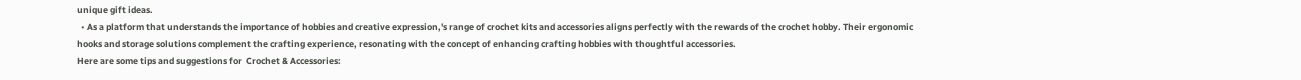unique gift ideas.
  • As a platform that understands the importance of hobbies and creative expression,'s range of crochet kits and accessories aligns perfectly with the rewards of the crochet hobby. Their ergonomic hooks and storage solutions complement the crafting experience, resonating with the concept of enhancing crafting hobbies with thoughtful accessories.
Here are some tips and suggestions for  Crochet & Accessories: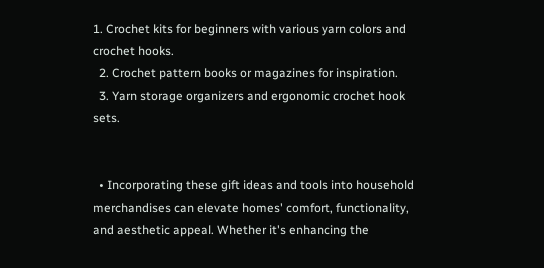1. Crochet kits for beginners with various yarn colors and crochet hooks.
  2. Crochet pattern books or magazines for inspiration.
  3. Yarn storage organizers and ergonomic crochet hook sets.


  • Incorporating these gift ideas and tools into household merchandises can elevate homes' comfort, functionality, and aesthetic appeal. Whether it's enhancing the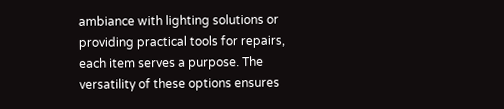ambiance with lighting solutions or providing practical tools for repairs, each item serves a purpose. The versatility of these options ensures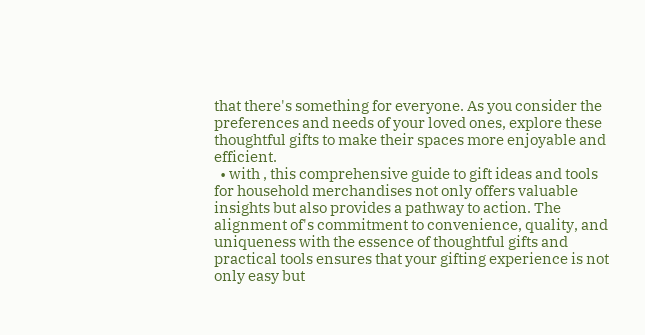that there's something for everyone. As you consider the preferences and needs of your loved ones, explore these thoughtful gifts to make their spaces more enjoyable and efficient.
  • with , this comprehensive guide to gift ideas and tools for household merchandises not only offers valuable insights but also provides a pathway to action. The alignment of's commitment to convenience, quality, and uniqueness with the essence of thoughtful gifts and practical tools ensures that your gifting experience is not only easy but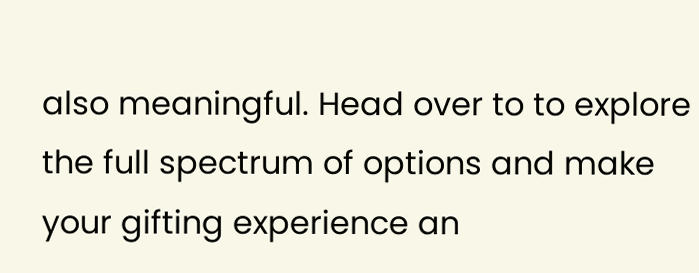also meaningful. Head over to to explore the full spectrum of options and make your gifting experience an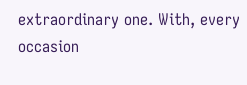extraordinary one. With, every occasion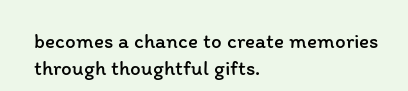becomes a chance to create memories through thoughtful gifts.